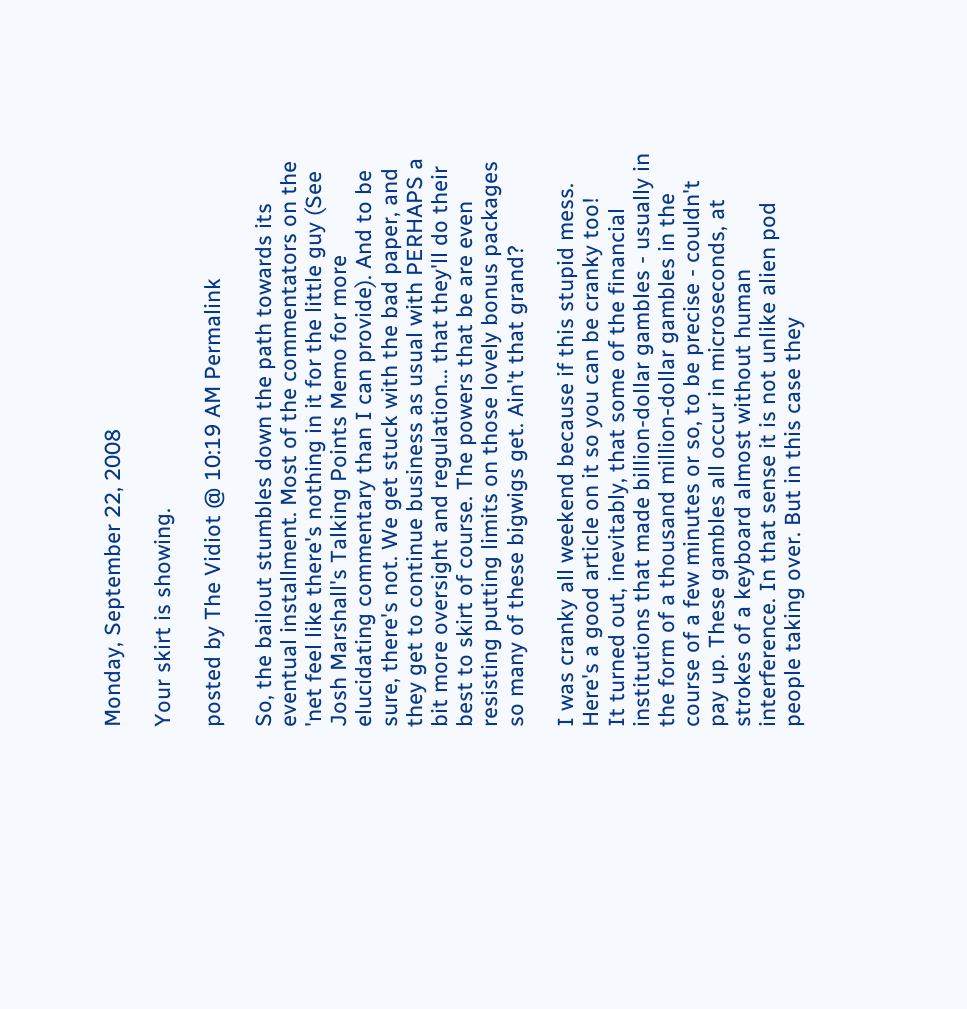Monday, September 22, 2008

Your skirt is showing.

posted by The Vidiot @ 10:19 AM Permalink

So, the bailout stumbles down the path towards its eventual installment. Most of the commentators on the 'net feel like there's nothing in it for the little guy (See Josh Marshall's Talking Points Memo for more elucidating commentary than I can provide). And to be sure, there's not. We get stuck with the bad paper, and they get to continue business as usual with PERHAPS a bit more oversight and regulation... that they'll do their best to skirt of course. The powers that be are even resisting putting limits on those lovely bonus packages so many of these bigwigs get. Ain't that grand?

I was cranky all weekend because if this stupid mess. Here's a good article on it so you can be cranky too!
It turned out, inevitably, that some of the financial institutions that made billion-dollar gambles - usually in the form of a thousand million-dollar gambles in the course of a few minutes or so, to be precise - couldn't pay up. These gambles all occur in microseconds, at strokes of a keyboard almost without human interference. In that sense it is not unlike alien pod people taking over. But in this case they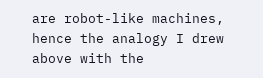are robot-like machines, hence the analogy I drew above with the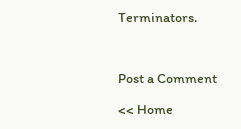Terminators.



Post a Comment

<< Home